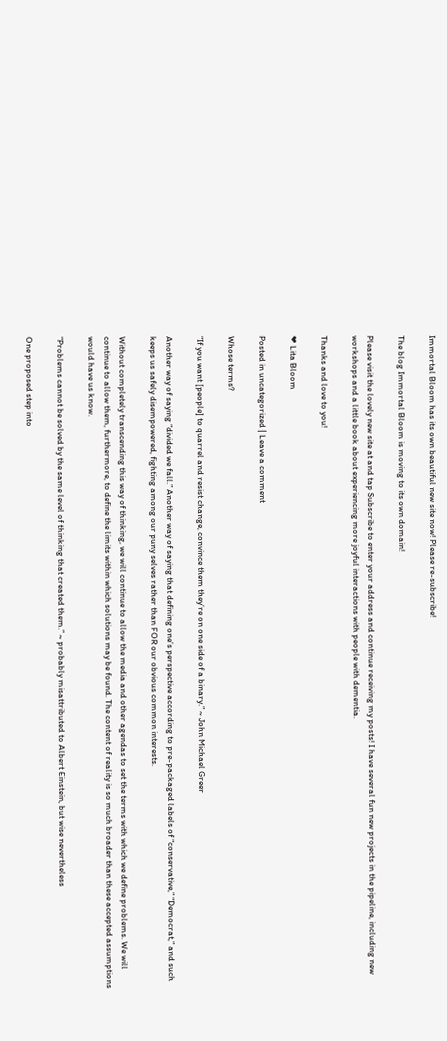Immortal Bloom has its own beautiful new site now! Please re-subscribe!

The blog Immortal Bloom is moving to its own domain!

Please visit the lovely new site at and tap Subscribe to enter your address and continue receiving my posts! I have several fun new projects in the pipeline, including new workshops and a little book about experiencing more joyful interactions with people with dementia.

Thanks and love to you!

❤ Lita Bloom

Posted in uncategorized | Leave a comment

Whose terms?

“If you want [people] to quarrel and resist change, convince them they’re on one side of a binary.” ~ John Michael Greer

Another way of saying “divided we fall.” Another way of saying that defining one’s perspective according to pre-packaged labels of “conservative,” “Democrat,” and such keeps us safely disempowered, fighting among our puny selves rather than FOR our obvious common interests.

Without completely transcending this way of thinking, we will continue to allow the media and other agendas to set the terms with which we define problems. We will continue to allow them, furthermore, to define the limits within which solutions may be found. The content of reality is so much broader than these accepted assumptions would have us know.

“Problems cannot be solved by the same level of thinking that created them.” ~ probably misattributed to Albert Einstein, but wise nevertheless

One proposed step into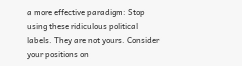a more effective paradigm: Stop using these ridiculous political labels. They are not yours. Consider your positions on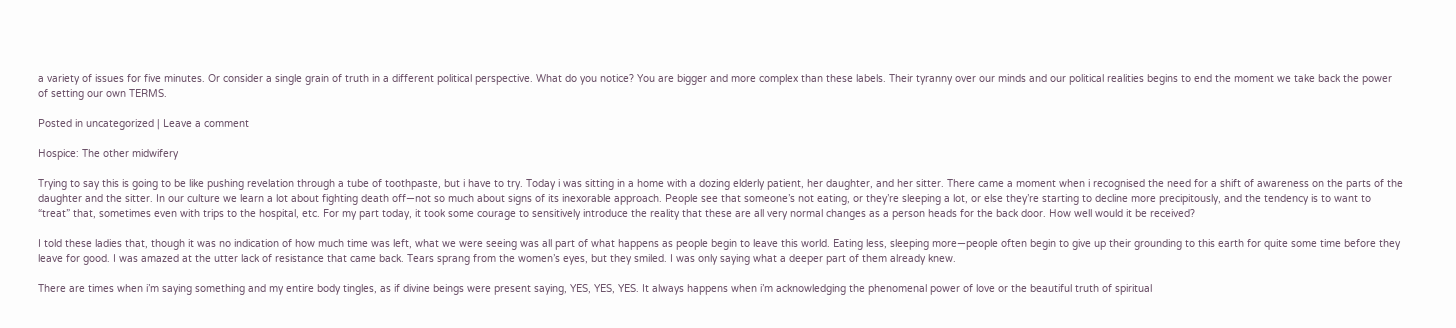a variety of issues for five minutes. Or consider a single grain of truth in a different political perspective. What do you notice? You are bigger and more complex than these labels. Their tyranny over our minds and our political realities begins to end the moment we take back the power of setting our own TERMS.

Posted in uncategorized | Leave a comment

Hospice: The other midwifery

Trying to say this is going to be like pushing revelation through a tube of toothpaste, but i have to try. Today i was sitting in a home with a dozing elderly patient, her daughter, and her sitter. There came a moment when i recognised the need for a shift of awareness on the parts of the daughter and the sitter. In our culture we learn a lot about fighting death off—not so much about signs of its inexorable approach. People see that someone’s not eating, or they’re sleeping a lot, or else they’re starting to decline more precipitously, and the tendency is to want to “treat” that, sometimes even with trips to the hospital, etc. For my part today, it took some courage to sensitively introduce the reality that these are all very normal changes as a person heads for the back door. How well would it be received?

I told these ladies that, though it was no indication of how much time was left, what we were seeing was all part of what happens as people begin to leave this world. Eating less, sleeping more—people often begin to give up their grounding to this earth for quite some time before they leave for good. I was amazed at the utter lack of resistance that came back. Tears sprang from the women’s eyes, but they smiled. I was only saying what a deeper part of them already knew.

There are times when i’m saying something and my entire body tingles, as if divine beings were present saying, YES, YES, YES. It always happens when i’m acknowledging the phenomenal power of love or the beautiful truth of spiritual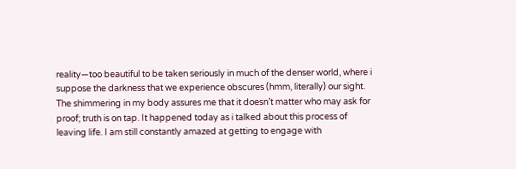reality—too beautiful to be taken seriously in much of the denser world, where i suppose the darkness that we experience obscures (hmm, literally) our sight. The shimmering in my body assures me that it doesn’t matter who may ask for proof; truth is on tap. It happened today as i talked about this process of leaving life. I am still constantly amazed at getting to engage with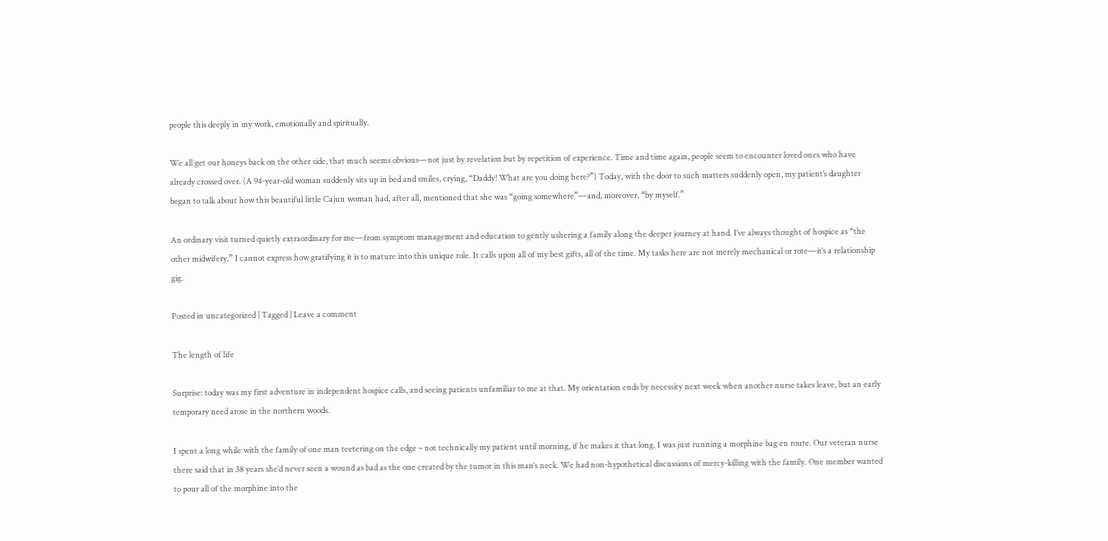people this deeply in my work, emotionally and spiritually.

We all get our honeys back on the other side, that much seems obvious—not just by revelation but by repetition of experience. Time and time again, people seem to encounter loved ones who have already crossed over. (A 94-year-old woman suddenly sits up in bed and smiles, crying, “Daddy! What are you doing here?”) Today, with the door to such matters suddenly open, my patient’s daughter began to talk about how this beautiful little Cajun woman had, after all, mentioned that she was “going somewhere”—and, moreover, “by myself.”

An ordinary visit turned quietly extraordinary for me—from symptom management and education to gently ushering a family along the deeper journey at hand. I’ve always thought of hospice as “the other midwifery.” I cannot express how gratifying it is to mature into this unique role. It calls upon all of my best gifts, all of the time. My tasks here are not merely mechanical or rote—it’s a relationship gig.

Posted in uncategorized | Tagged | Leave a comment

The length of life

Surprise: today was my first adventure in independent hospice calls, and seeing patients unfamiliar to me at that. My orientation ends by necessity next week when another nurse takes leave, but an early temporary need arose in the northern woods.

I spent a long while with the family of one man teetering on the edge – not technically my patient until morning, if he makes it that long. I was just running a morphine bag en route. Our veteran nurse there said that in 38 years she’d never seen a wound as bad as the one created by the tumor in this man’s neck. We had non-hypothetical discussions of mercy-killing with the family. One member wanted to pour all of the morphine into the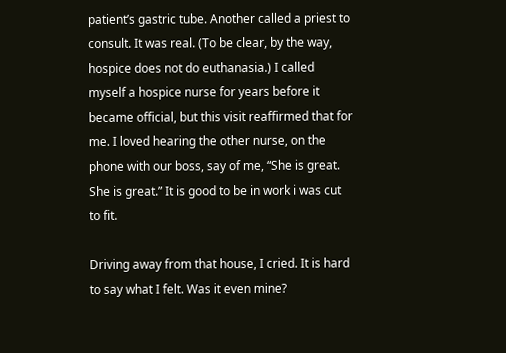patient’s gastric tube. Another called a priest to consult. It was real. (To be clear, by the way, hospice does not do euthanasia.) I called myself a hospice nurse for years before it became official, but this visit reaffirmed that for me. I loved hearing the other nurse, on the phone with our boss, say of me, “She is great. She is great.” It is good to be in work i was cut to fit.

Driving away from that house, I cried. It is hard to say what I felt. Was it even mine?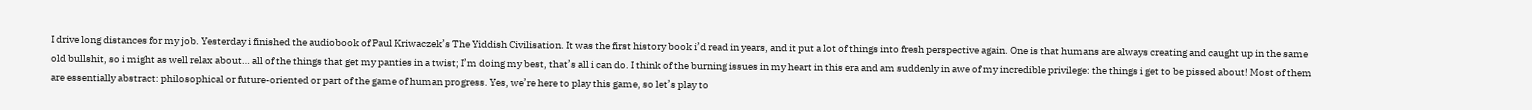I drive long distances for my job. Yesterday i finished the audiobook of Paul Kriwaczek’s The Yiddish Civilisation. It was the first history book i’d read in years, and it put a lot of things into fresh perspective again. One is that humans are always creating and caught up in the same old bullshit, so i might as well relax about… all of the things that get my panties in a twist; I’m doing my best, that’s all i can do. I think of the burning issues in my heart in this era and am suddenly in awe of my incredible privilege: the things i get to be pissed about! Most of them are essentially abstract: philosophical or future-oriented or part of the game of human progress. Yes, we’re here to play this game, so let’s play to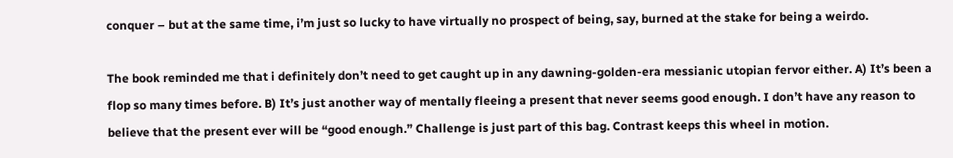conquer – but at the same time, i’m just so lucky to have virtually no prospect of being, say, burned at the stake for being a weirdo.

The book reminded me that i definitely don’t need to get caught up in any dawning-golden-era messianic utopian fervor either. A) It’s been a flop so many times before. B) It’s just another way of mentally fleeing a present that never seems good enough. I don’t have any reason to believe that the present ever will be “good enough.” Challenge is just part of this bag. Contrast keeps this wheel in motion.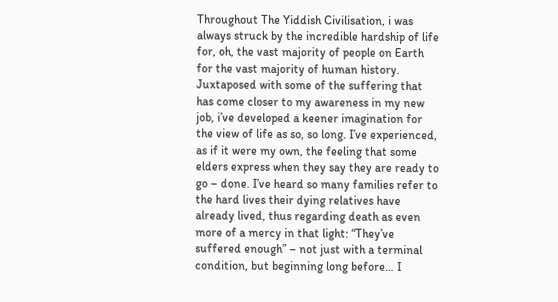Throughout The Yiddish Civilisation, i was always struck by the incredible hardship of life for, oh, the vast majority of people on Earth for the vast majority of human history. Juxtaposed with some of the suffering that has come closer to my awareness in my new job, i’ve developed a keener imagination for the view of life as so, so long. I’ve experienced, as if it were my own, the feeling that some elders express when they say they are ready to go – done. I’ve heard so many families refer to the hard lives their dying relatives have already lived, thus regarding death as even more of a mercy in that light: “They’ve suffered enough” – not just with a terminal condition, but beginning long before… I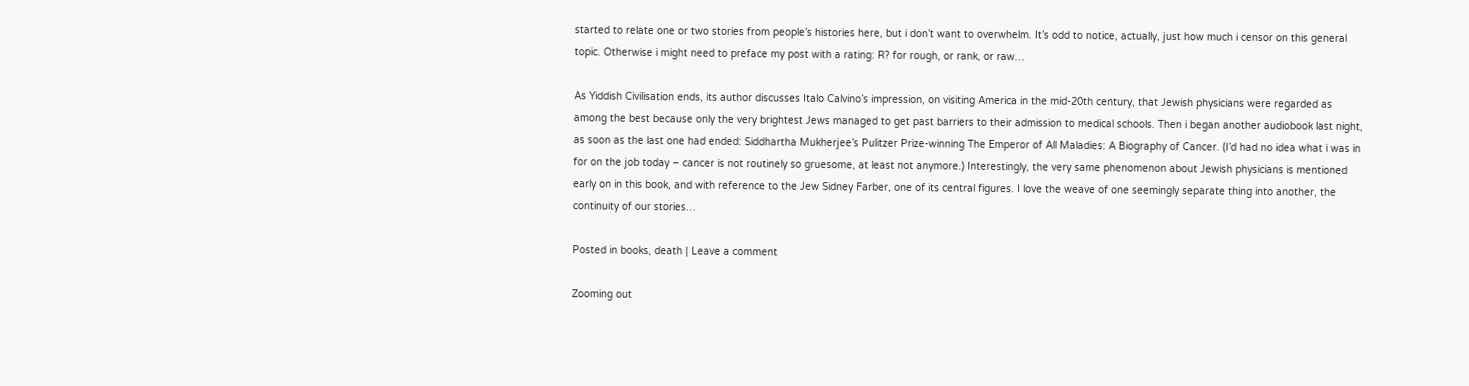started to relate one or two stories from people’s histories here, but i don’t want to overwhelm. It’s odd to notice, actually, just how much i censor on this general topic. Otherwise i might need to preface my post with a rating: R? for rough, or rank, or raw…

As Yiddish Civilisation ends, its author discusses Italo Calvino’s impression, on visiting America in the mid-20th century, that Jewish physicians were regarded as among the best because only the very brightest Jews managed to get past barriers to their admission to medical schools. Then i began another audiobook last night, as soon as the last one had ended: Siddhartha Mukherjee’s Pulitzer Prize-winning The Emperor of All Maladies: A Biography of Cancer. (I’d had no idea what i was in for on the job today – cancer is not routinely so gruesome, at least not anymore.) Interestingly, the very same phenomenon about Jewish physicians is mentioned early on in this book, and with reference to the Jew Sidney Farber, one of its central figures. I love the weave of one seemingly separate thing into another, the continuity of our stories…

Posted in books, death | Leave a comment

Zooming out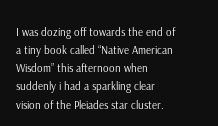I was dozing off towards the end of a tiny book called “Native American Wisdom” this afternoon when suddenly i had a sparkling clear vision of the Pleiades star cluster.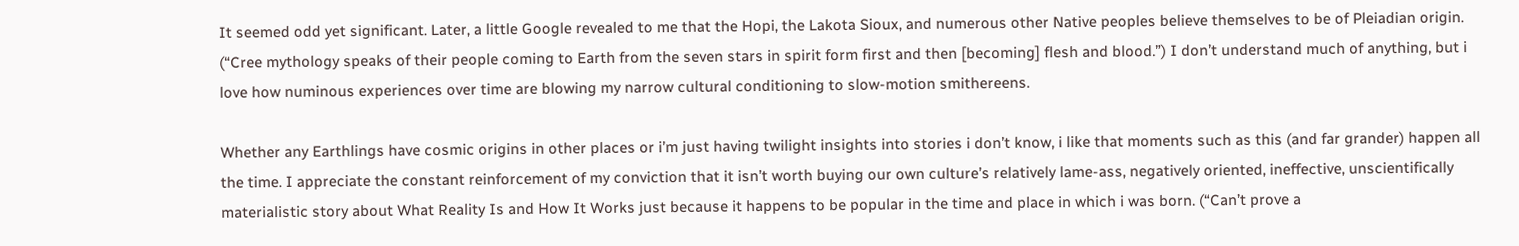It seemed odd yet significant. Later, a little Google revealed to me that the Hopi, the Lakota Sioux, and numerous other Native peoples believe themselves to be of Pleiadian origin. (“Cree mythology speaks of their people coming to Earth from the seven stars in spirit form first and then [becoming] flesh and blood.”) I don’t understand much of anything, but i love how numinous experiences over time are blowing my narrow cultural conditioning to slow-motion smithereens.

Whether any Earthlings have cosmic origins in other places or i’m just having twilight insights into stories i don’t know, i like that moments such as this (and far grander) happen all the time. I appreciate the constant reinforcement of my conviction that it isn’t worth buying our own culture’s relatively lame-ass, negatively oriented, ineffective, unscientifically materialistic story about What Reality Is and How It Works just because it happens to be popular in the time and place in which i was born. (“Can’t prove a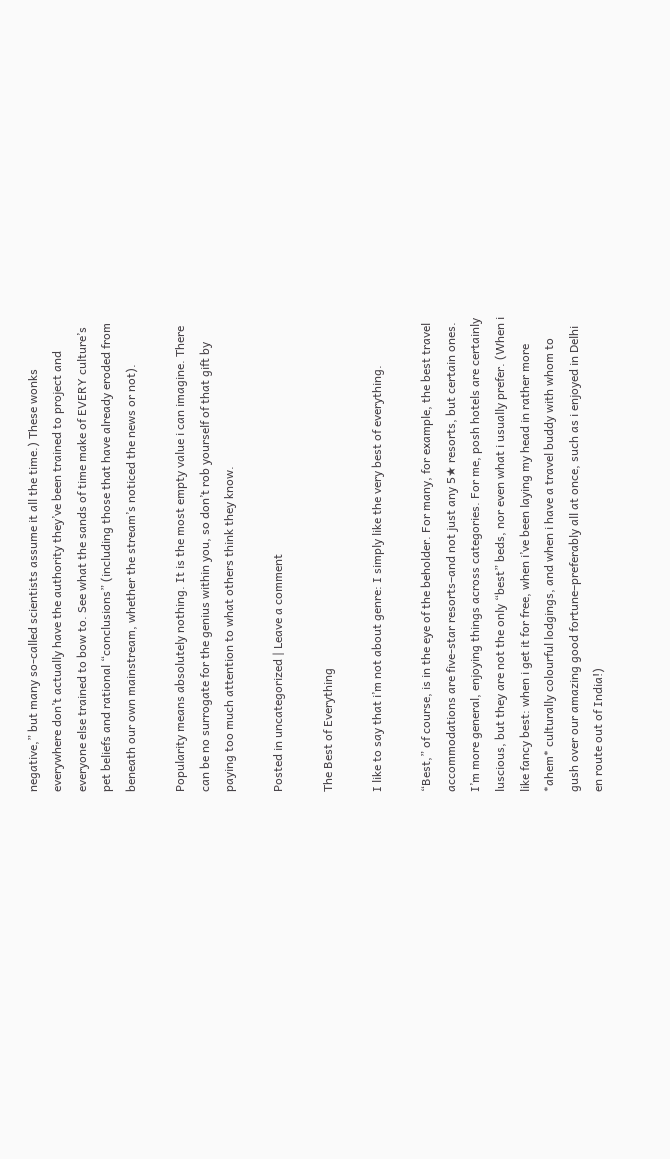negative,” but many so-called scientists assume it all the time.) These wonks everywhere don’t actually have the authority they’ve been trained to project and everyone else trained to bow to. See what the sands of time make of EVERY culture’s pet beliefs and rational “conclusions” (including those that have already eroded from beneath our own mainstream, whether the stream’s noticed the news or not).

Popularity means absolutely nothing. It is the most empty value i can imagine. There can be no surrogate for the genius within you, so don’t rob yourself of that gift by paying too much attention to what others think they know.

Posted in uncategorized | Leave a comment

The Best of Everything

I like to say that i’m not about genre: I simply like the very best of everything.

“Best,” of course, is in the eye of the beholder. For many, for example, the best travel accommodations are five-star resorts–and not just any 5★ resorts, but certain ones. I’m more general, enjoying things across categories. For me, posh hotels are certainly luscious, but they are not the only “best” beds, nor even what i usually prefer. (When i like fancy best: when i get it for free, when i’ve been laying my head in rather more *ahem* culturally colourful lodgings, and when i have a travel buddy with whom to gush over our amazing good fortune–preferably all at once, such as i enjoyed in Delhi en route out of India!)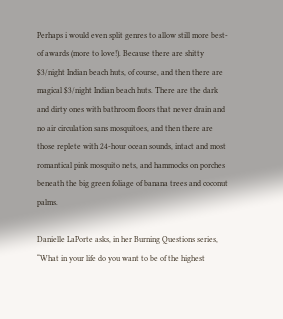Perhaps i would even split genres to allow still more best-of awards (more to love!). Because there are shitty $3/night Indian beach huts, of course, and then there are magical $3/night Indian beach huts. There are the dark and dirty ones with bathroom floors that never drain and no air circulation sans mosquitoes, and then there are those replete with 24-hour ocean sounds, intact and most romantical pink mosquito nets, and hammocks on porches beneath the big green foliage of banana trees and coconut palms.

Danielle LaPorte asks, in her Burning Questions series, “What in your life do you want to be of the highest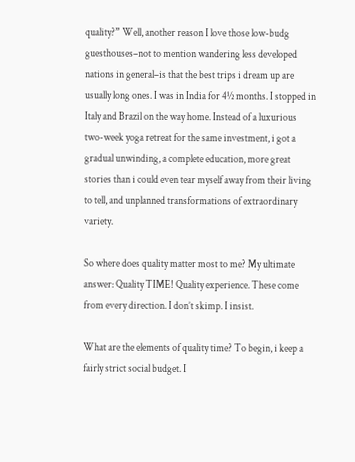quality?” Well, another reason I love those low-budg guesthouses–not to mention wandering less developed nations in general–is that the best trips i dream up are usually long ones. I was in India for 4½ months. I stopped in Italy and Brazil on the way home. Instead of a luxurious two-week yoga retreat for the same investment, i got a gradual unwinding, a complete education, more great stories than i could even tear myself away from their living to tell, and unplanned transformations of extraordinary variety.

So where does quality matter most to me? My ultimate answer: Quality TIME! Quality experience. These come from every direction. I don’t skimp. I insist.

What are the elements of quality time? To begin, i keep a fairly strict social budget. I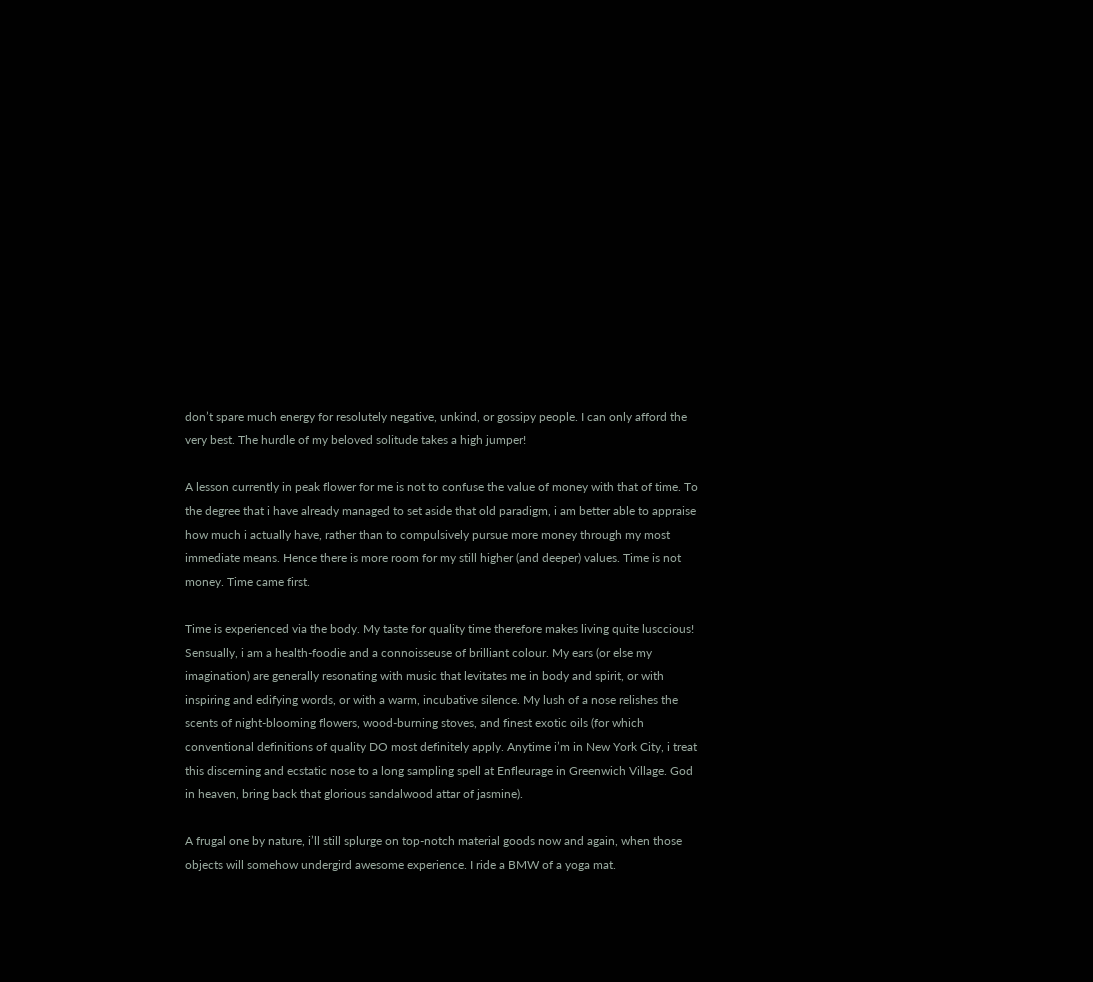don’t spare much energy for resolutely negative, unkind, or gossipy people. I can only afford the very best. The hurdle of my beloved solitude takes a high jumper!

A lesson currently in peak flower for me is not to confuse the value of money with that of time. To the degree that i have already managed to set aside that old paradigm, i am better able to appraise how much i actually have, rather than to compulsively pursue more money through my most immediate means. Hence there is more room for my still higher (and deeper) values. Time is not money. Time came first.

Time is experienced via the body. My taste for quality time therefore makes living quite lusccious! Sensually, i am a health-foodie and a connoisseuse of brilliant colour. My ears (or else my imagination) are generally resonating with music that levitates me in body and spirit, or with inspiring and edifying words, or with a warm, incubative silence. My lush of a nose relishes the scents of night-blooming flowers, wood-burning stoves, and finest exotic oils (for which conventional definitions of quality DO most definitely apply. Anytime i’m in New York City, i treat this discerning and ecstatic nose to a long sampling spell at Enfleurage in Greenwich Village. God in heaven, bring back that glorious sandalwood attar of jasmine).

A frugal one by nature, i’ll still splurge on top-notch material goods now and again, when those objects will somehow undergird awesome experience. I ride a BMW of a yoga mat.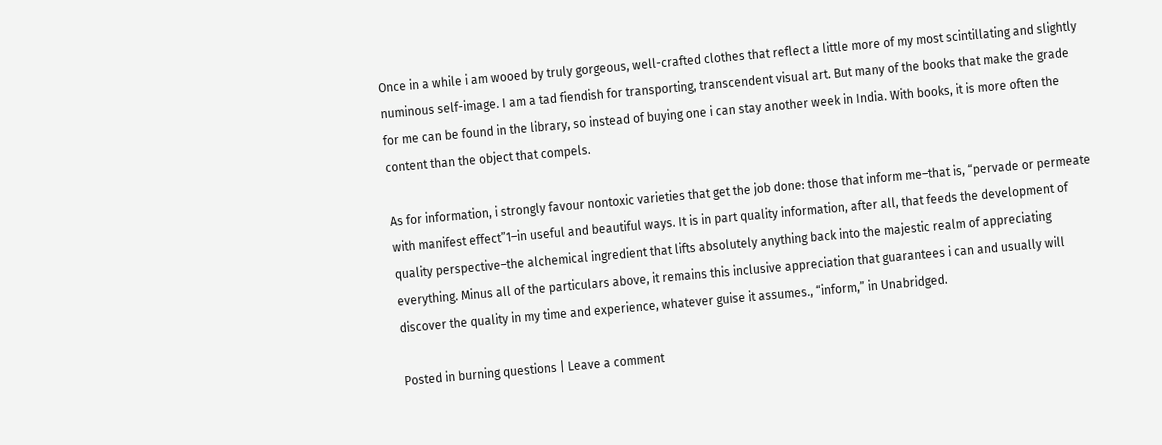Once in a while i am wooed by truly gorgeous, well-crafted clothes that reflect a little more of my most scintillating and slightly numinous self-image. I am a tad fiendish for transporting, transcendent visual art. But many of the books that make the grade for me can be found in the library, so instead of buying one i can stay another week in India. With books, it is more often the content than the object that compels.

As for information, i strongly favour nontoxic varieties that get the job done: those that inform me–that is, “pervade or permeate with manifest effect”1–in useful and beautiful ways. It is in part quality information, after all, that feeds the development of quality perspective–the alchemical ingredient that lifts absolutely anything back into the majestic realm of appreciating everything. Minus all of the particulars above, it remains this inclusive appreciation that guarantees i can and usually will discover the quality in my time and experience, whatever guise it assumes., “inform,” in Unabridged.

Posted in burning questions | Leave a comment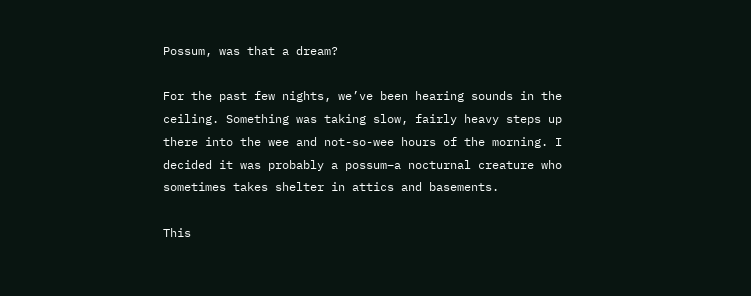Possum, was that a dream?

For the past few nights, we’ve been hearing sounds in the ceiling. Something was taking slow, fairly heavy steps up there into the wee and not-so-wee hours of the morning. I decided it was probably a possum–a nocturnal creature who sometimes takes shelter in attics and basements.

This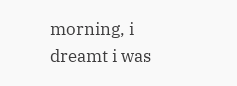morning, i dreamt i was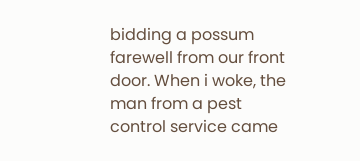bidding a possum farewell from our front door. When i woke, the man from a pest control service came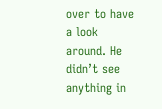over to have a look around. He didn’t see anything in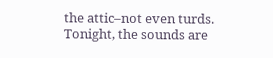the attic–not even turds. Tonight, the sounds are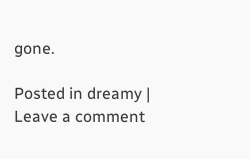gone.

Posted in dreamy | Leave a comment